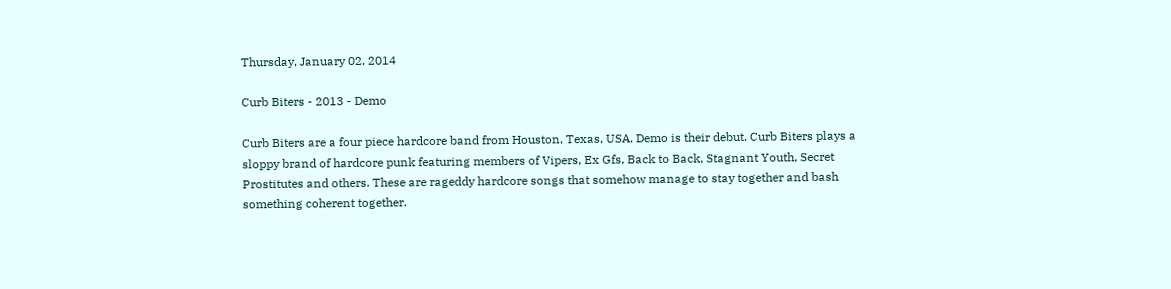Thursday, January 02, 2014

Curb Biters - 2013 - Demo

Curb Biters are a four piece hardcore band from Houston, Texas, USA. Demo is their debut. Curb Biters plays a sloppy brand of hardcore punk featuring members of Vipers, Ex Gfs, Back to Back, Stagnant Youth, Secret Prostitutes and others. These are rageddy hardcore songs that somehow manage to stay together and bash something coherent together.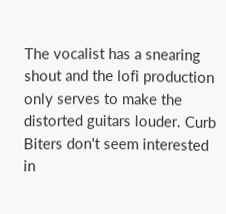The vocalist has a snearing shout and the lofi production only serves to make the distorted guitars louder. Curb Biters don't seem interested in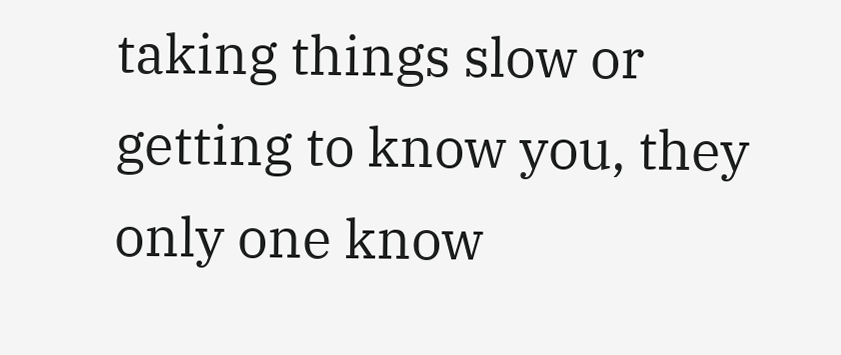taking things slow or getting to know you, they only one know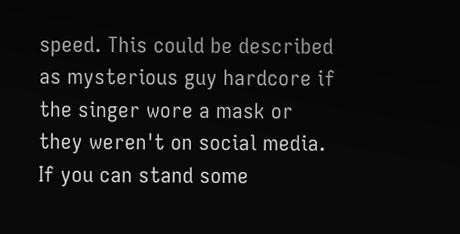speed. This could be described as mysterious guy hardcore if the singer wore a mask or they weren't on social media. If you can stand some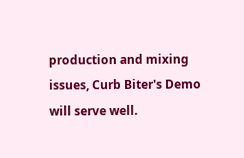production and mixing issues, Curb Biter's Demo will serve well.